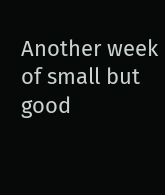Another week of small but good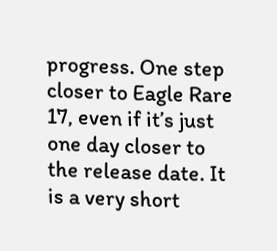progress. One step closer to Eagle Rare 17, even if it’s just one day closer to the release date. It is a very short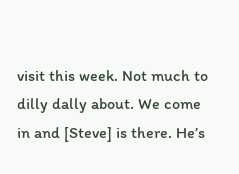visit this week. Not much to dilly dally about. We come in and [Steve] is there. He’s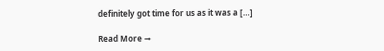definitely got time for us as it was a […]

Read More →